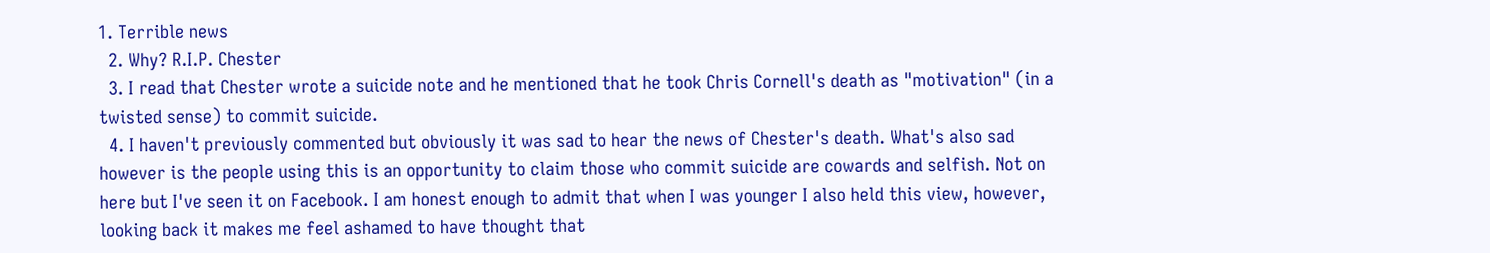1. Terrible news
  2. Why? R.I.P. Chester
  3. I read that Chester wrote a suicide note and he mentioned that he took Chris Cornell's death as "motivation" (in a twisted sense) to commit suicide.
  4. I haven't previously commented but obviously it was sad to hear the news of Chester's death. What's also sad however is the people using this is an opportunity to claim those who commit suicide are cowards and selfish. Not on here but I've seen it on Facebook. I am honest enough to admit that when I was younger I also held this view, however, looking back it makes me feel ashamed to have thought that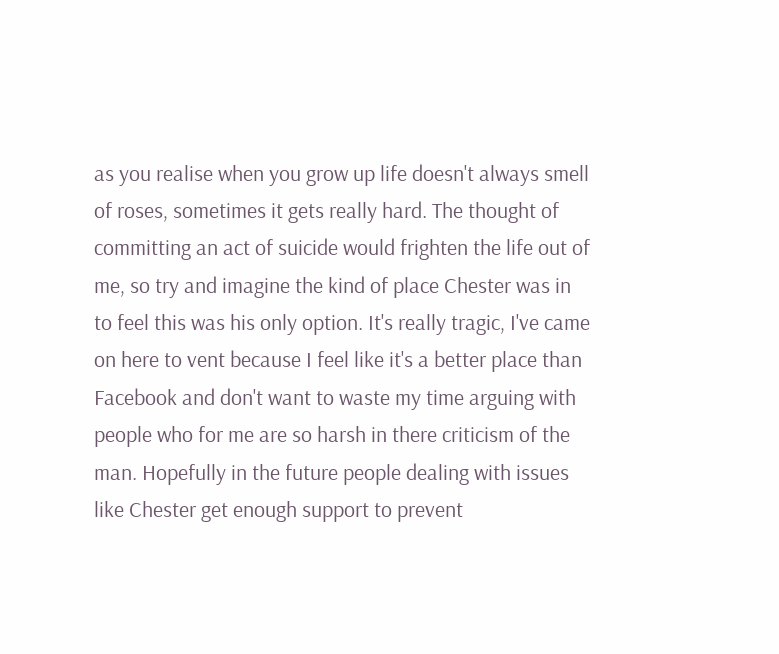as you realise when you grow up life doesn't always smell of roses, sometimes it gets really hard. The thought of committing an act of suicide would frighten the life out of me, so try and imagine the kind of place Chester was in to feel this was his only option. It's really tragic, I've came on here to vent because I feel like it's a better place than Facebook and don't want to waste my time arguing with people who for me are so harsh in there criticism of the man. Hopefully in the future people dealing with issues like Chester get enough support to prevent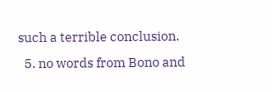such a terrible conclusion.
  5. no words from Bono and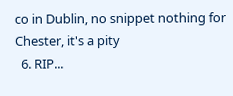co in Dublin, no snippet nothing for Chester, it's a pity
  6. RIP...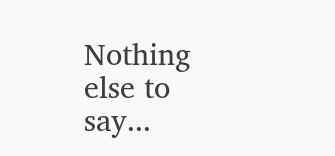Nothing else to say...